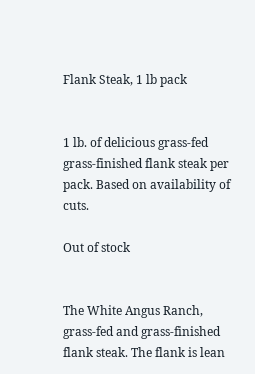Flank Steak, 1 lb pack


1 lb. of delicious grass-fed grass-finished flank steak per pack. Based on availability of cuts.

Out of stock


The White Angus Ranch, grass-fed and grass-finished flank steak. The flank is lean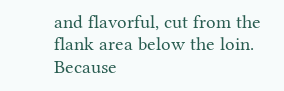and flavorful, cut from the flank area below the loin. Because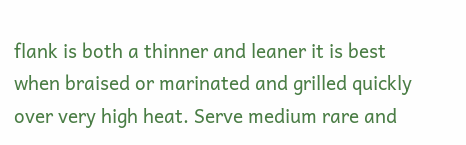flank is both a thinner and leaner it is best when braised or marinated and grilled quickly over very high heat. Serve medium rare and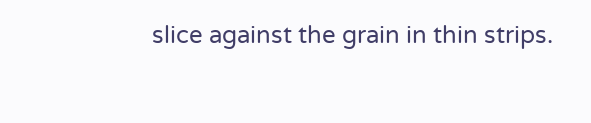slice against the grain in thin strips.